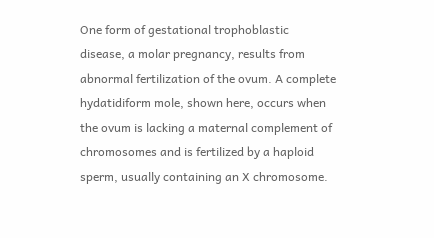One form of gestational trophoblastic disease, a molar pregnancy, results from abnormal fertilization of the ovum. A complete hydatidiform mole, shown here, occurs when the ovum is lacking a maternal complement of chromosomes and is fertilized by a haploid sperm, usually containing an X chromosome.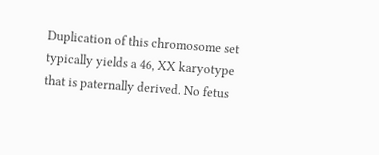Duplication of this chromosome set typically yields a 46, XX karyotype that is paternally derived. No fetus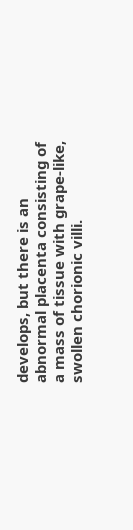develops, but there is an abnormal placenta consisting of a mass of tissue with grape-like, swollen chorionic villi.